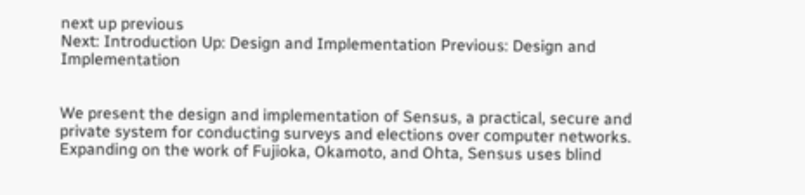next up previous
Next: Introduction Up: Design and Implementation Previous: Design and Implementation


We present the design and implementation of Sensus, a practical, secure and private system for conducting surveys and elections over computer networks. Expanding on the work of Fujioka, Okamoto, and Ohta, Sensus uses blind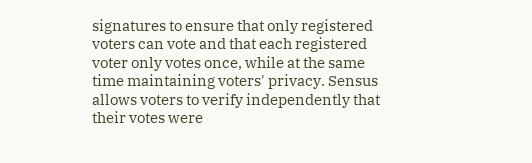signatures to ensure that only registered voters can vote and that each registered voter only votes once, while at the same time maintaining voters' privacy. Sensus allows voters to verify independently that their votes were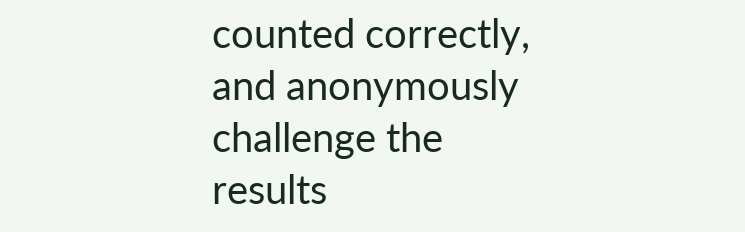counted correctly, and anonymously challenge the results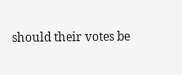should their votes be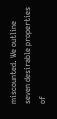miscounted. We outline seven desirable properties of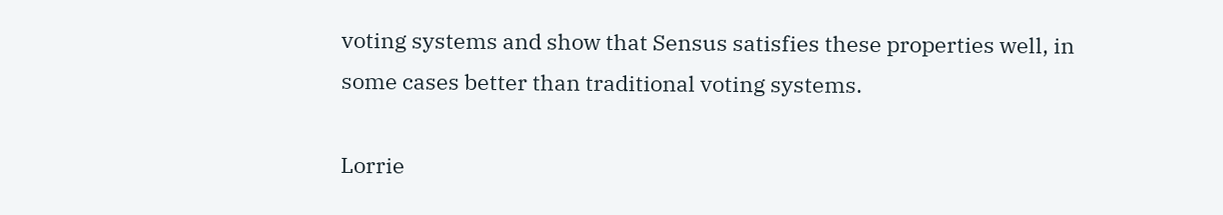voting systems and show that Sensus satisfies these properties well, in some cases better than traditional voting systems.

Lorrie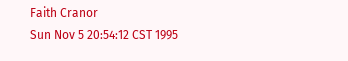Faith Cranor
Sun Nov 5 20:54:12 CST 1995